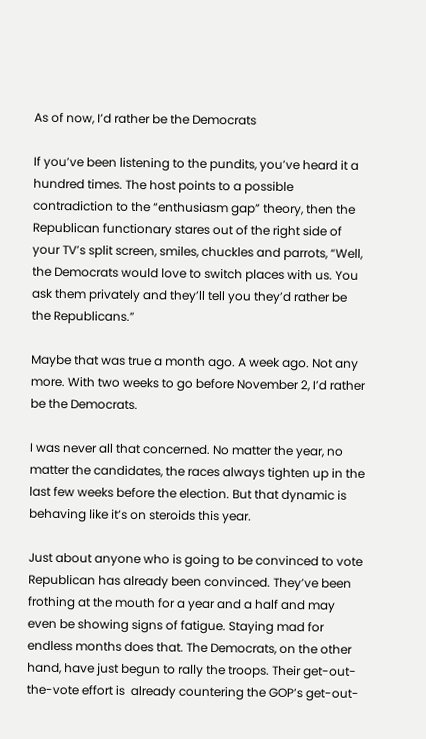As of now, I’d rather be the Democrats

If you’ve been listening to the pundits, you’ve heard it a hundred times. The host points to a possible contradiction to the “enthusiasm gap” theory, then the Republican functionary stares out of the right side of your TV’s split screen, smiles, chuckles and parrots, “Well, the Democrats would love to switch places with us. You ask them privately and they’ll tell you they’d rather be the Republicans.”

Maybe that was true a month ago. A week ago. Not any more. With two weeks to go before November 2, I’d rather be the Democrats.

I was never all that concerned. No matter the year, no matter the candidates, the races always tighten up in the last few weeks before the election. But that dynamic is behaving like it’s on steroids this year.

Just about anyone who is going to be convinced to vote Republican has already been convinced. They’ve been frothing at the mouth for a year and a half and may even be showing signs of fatigue. Staying mad for endless months does that. The Democrats, on the other hand, have just begun to rally the troops. Their get-out-the-vote effort is  already countering the GOP’s get-out-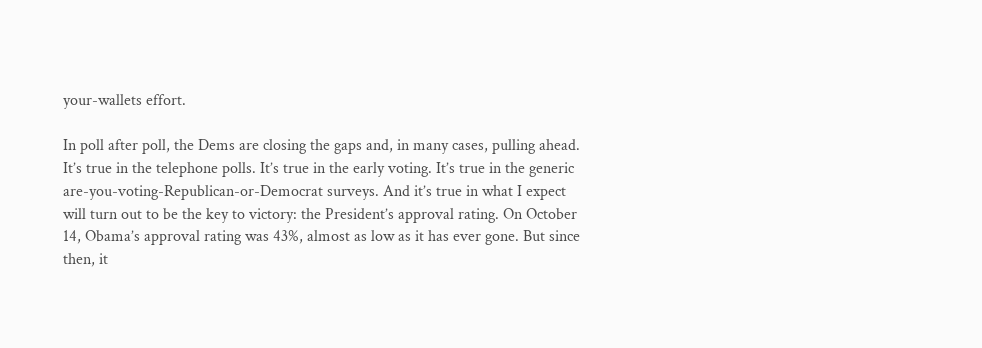your-wallets effort.

In poll after poll, the Dems are closing the gaps and, in many cases, pulling ahead. It’s true in the telephone polls. It’s true in the early voting. It’s true in the generic are-you-voting-Republican-or-Democrat surveys. And it’s true in what I expect will turn out to be the key to victory: the President’s approval rating. On October 14, Obama’s approval rating was 43%, almost as low as it has ever gone. But since then, it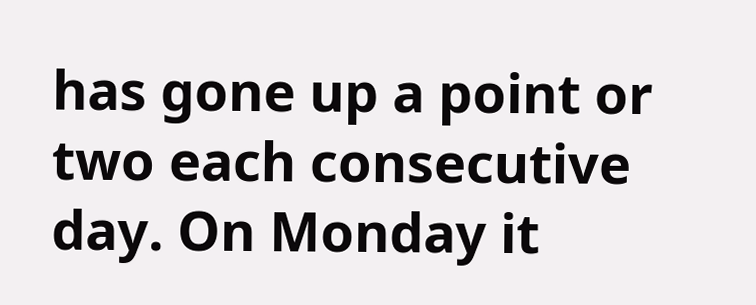has gone up a point or two each consecutive day. On Monday it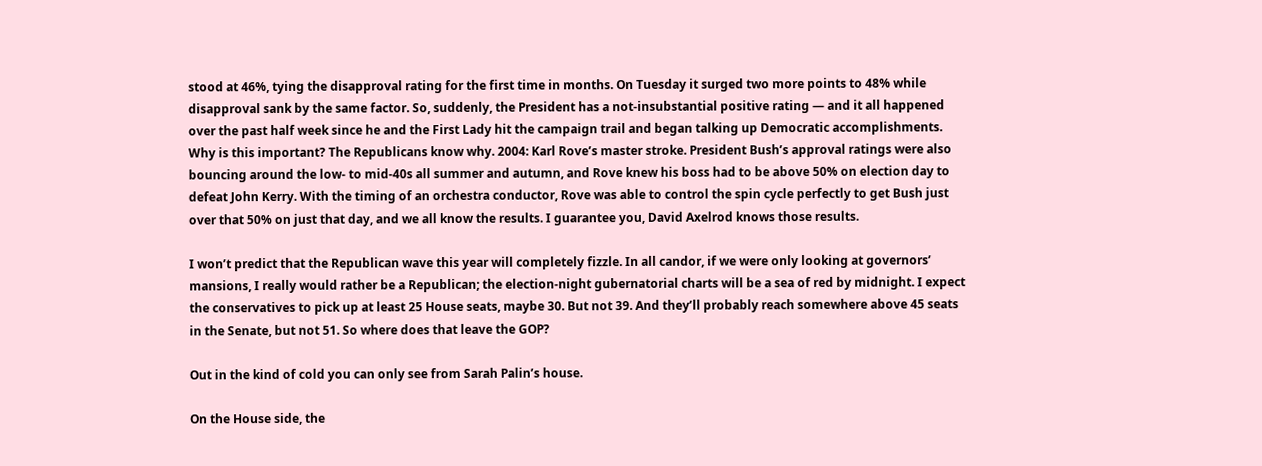stood at 46%, tying the disapproval rating for the first time in months. On Tuesday it surged two more points to 48% while disapproval sank by the same factor. So, suddenly, the President has a not-insubstantial positive rating — and it all happened over the past half week since he and the First Lady hit the campaign trail and began talking up Democratic accomplishments. Why is this important? The Republicans know why. 2004: Karl Rove’s master stroke. President Bush’s approval ratings were also bouncing around the low- to mid-40s all summer and autumn, and Rove knew his boss had to be above 50% on election day to defeat John Kerry. With the timing of an orchestra conductor, Rove was able to control the spin cycle perfectly to get Bush just over that 50% on just that day, and we all know the results. I guarantee you, David Axelrod knows those results.

I won’t predict that the Republican wave this year will completely fizzle. In all candor, if we were only looking at governors’ mansions, I really would rather be a Republican; the election-night gubernatorial charts will be a sea of red by midnight. I expect the conservatives to pick up at least 25 House seats, maybe 30. But not 39. And they’ll probably reach somewhere above 45 seats in the Senate, but not 51. So where does that leave the GOP?

Out in the kind of cold you can only see from Sarah Palin’s house.

On the House side, the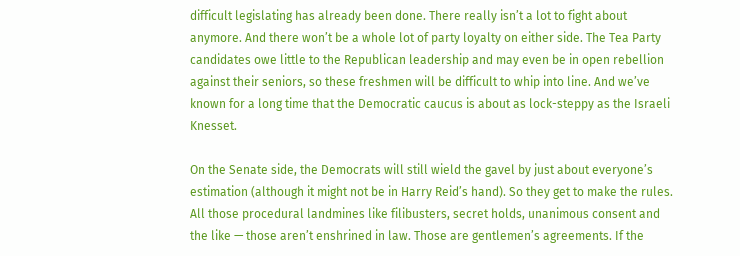difficult legislating has already been done. There really isn’t a lot to fight about anymore. And there won’t be a whole lot of party loyalty on either side. The Tea Party candidates owe little to the Republican leadership and may even be in open rebellion against their seniors, so these freshmen will be difficult to whip into line. And we’ve known for a long time that the Democratic caucus is about as lock-steppy as the Israeli Knesset.

On the Senate side, the Democrats will still wield the gavel by just about everyone’s estimation (although it might not be in Harry Reid’s hand). So they get to make the rules. All those procedural landmines like filibusters, secret holds, unanimous consent and the like — those aren’t enshrined in law. Those are gentlemen’s agreements. If the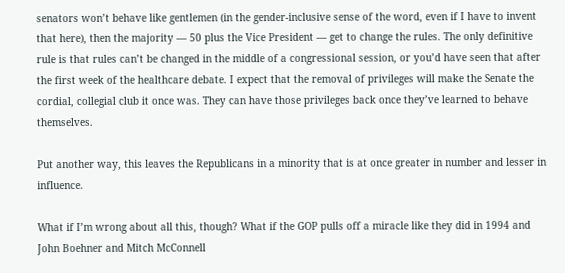senators won’t behave like gentlemen (in the gender-inclusive sense of the word, even if I have to invent that here), then the majority — 50 plus the Vice President — get to change the rules. The only definitive rule is that rules can’t be changed in the middle of a congressional session, or you’d have seen that after the first week of the healthcare debate. I expect that the removal of privileges will make the Senate the cordial, collegial club it once was. They can have those privileges back once they’ve learned to behave themselves.

Put another way, this leaves the Republicans in a minority that is at once greater in number and lesser in influence.

What if I’m wrong about all this, though? What if the GOP pulls off a miracle like they did in 1994 and John Boehner and Mitch McConnell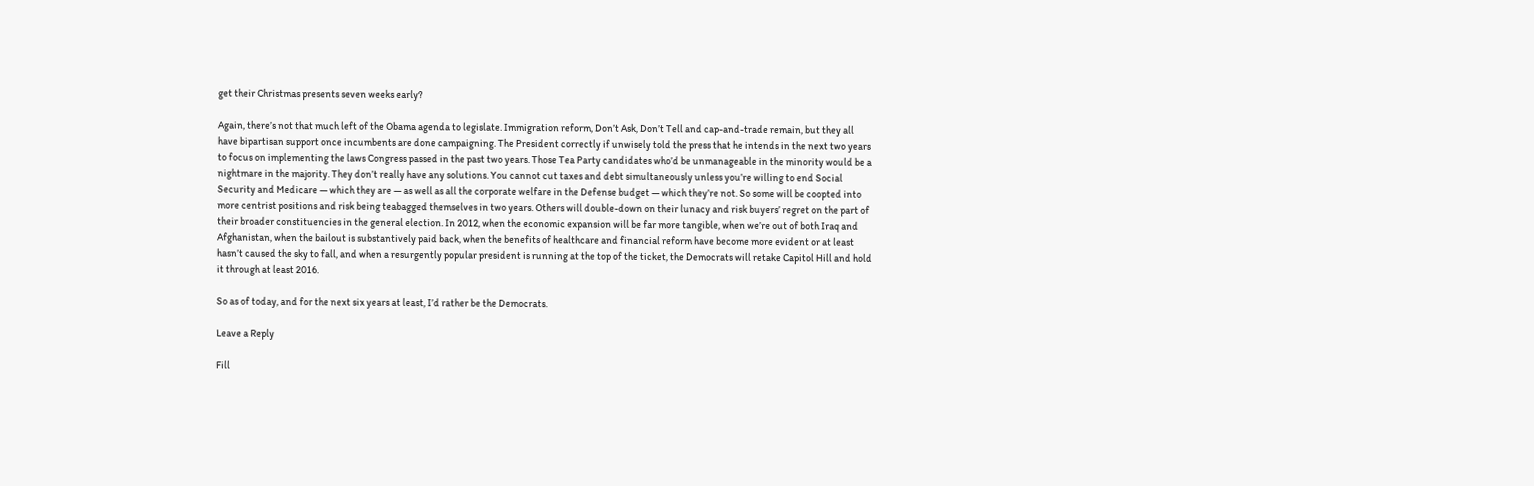get their Christmas presents seven weeks early?

Again, there’s not that much left of the Obama agenda to legislate. Immigration reform, Don’t Ask, Don’t Tell and cap-and-trade remain, but they all have bipartisan support once incumbents are done campaigning. The President correctly if unwisely told the press that he intends in the next two years to focus on implementing the laws Congress passed in the past two years. Those Tea Party candidates who’d be unmanageable in the minority would be a nightmare in the majority. They don’t really have any solutions. You cannot cut taxes and debt simultaneously unless you’re willing to end Social Security and Medicare — which they are — as well as all the corporate welfare in the Defense budget — which they’re not. So some will be coopted into more centrist positions and risk being teabagged themselves in two years. Others will double-down on their lunacy and risk buyers’ regret on the part of their broader constituencies in the general election. In 2012, when the economic expansion will be far more tangible, when we’re out of both Iraq and Afghanistan, when the bailout is substantively paid back, when the benefits of healthcare and financial reform have become more evident or at least hasn’t caused the sky to fall, and when a resurgently popular president is running at the top of the ticket, the Democrats will retake Capitol Hill and hold it through at least 2016.

So as of today, and for the next six years at least, I’d rather be the Democrats.

Leave a Reply

Fill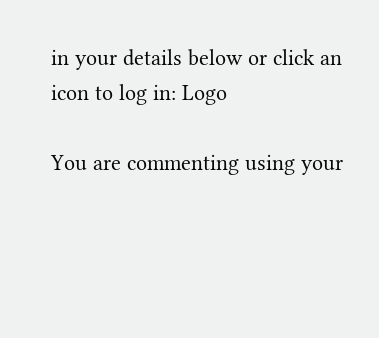in your details below or click an icon to log in: Logo

You are commenting using your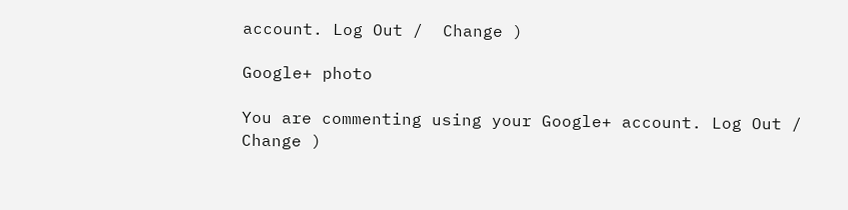account. Log Out /  Change )

Google+ photo

You are commenting using your Google+ account. Log Out /  Change )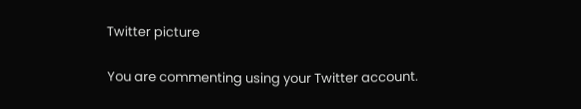Twitter picture

You are commenting using your Twitter account.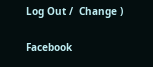Log Out /  Change )

Facebook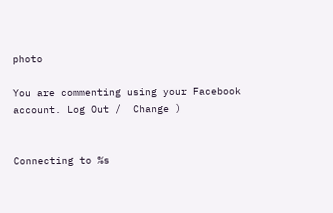photo

You are commenting using your Facebook account. Log Out /  Change )


Connecting to %s